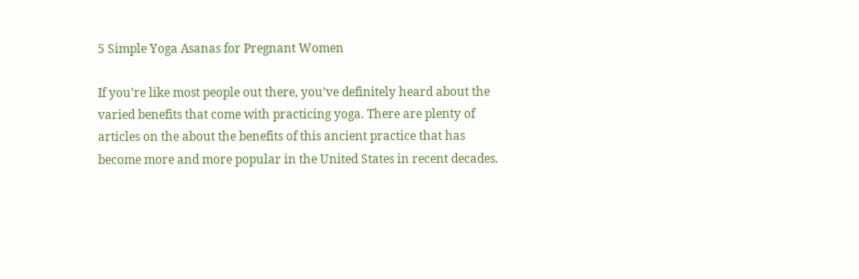5 Simple Yoga Asanas for Pregnant Women

If you’re like most people out there, you’ve definitely heard about the varied benefits that come with practicing yoga. There are plenty of articles on the about the benefits of this ancient practice that has become more and more popular in the United States in recent decades.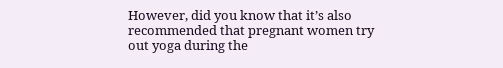However, did you know that it’s also recommended that pregnant women try out yoga during the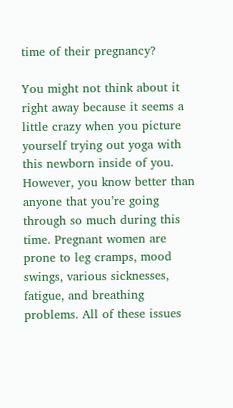time of their pregnancy?

You might not think about it right away because it seems a little crazy when you picture yourself trying out yoga with this newborn inside of you. However, you know better than anyone that you’re going through so much during this time. Pregnant women are prone to leg cramps, mood swings, various sicknesses, fatigue, and breathing problems. All of these issues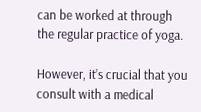can be worked at through the regular practice of yoga.

However, it’s crucial that you consult with a medical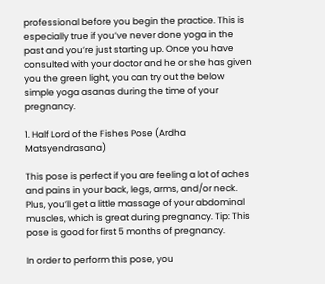professional before you begin the practice. This is especially true if you’ve never done yoga in the past and you’re just starting up. Once you have consulted with your doctor and he or she has given you the green light, you can try out the below simple yoga asanas during the time of your pregnancy.

1. Half Lord of the Fishes Pose (Ardha Matsyendrasana)

This pose is perfect if you are feeling a lot of aches and pains in your back, legs, arms, and/or neck. Plus, you’ll get a little massage of your abdominal muscles, which is great during pregnancy. Tip: This pose is good for first 5 months of pregnancy.

In order to perform this pose, you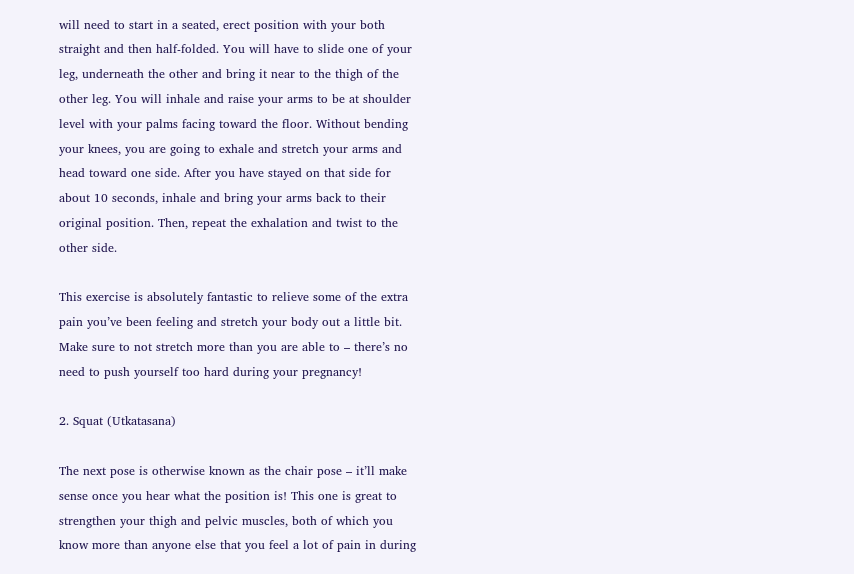will need to start in a seated, erect position with your both straight and then half-folded. You will have to slide one of your leg, underneath the other and bring it near to the thigh of the other leg. You will inhale and raise your arms to be at shoulder level with your palms facing toward the floor. Without bending your knees, you are going to exhale and stretch your arms and head toward one side. After you have stayed on that side for about 10 seconds, inhale and bring your arms back to their original position. Then, repeat the exhalation and twist to the other side.

This exercise is absolutely fantastic to relieve some of the extra pain you’ve been feeling and stretch your body out a little bit. Make sure to not stretch more than you are able to – there’s no need to push yourself too hard during your pregnancy!

2. Squat (Utkatasana)

The next pose is otherwise known as the chair pose – it’ll make sense once you hear what the position is! This one is great to strengthen your thigh and pelvic muscles, both of which you know more than anyone else that you feel a lot of pain in during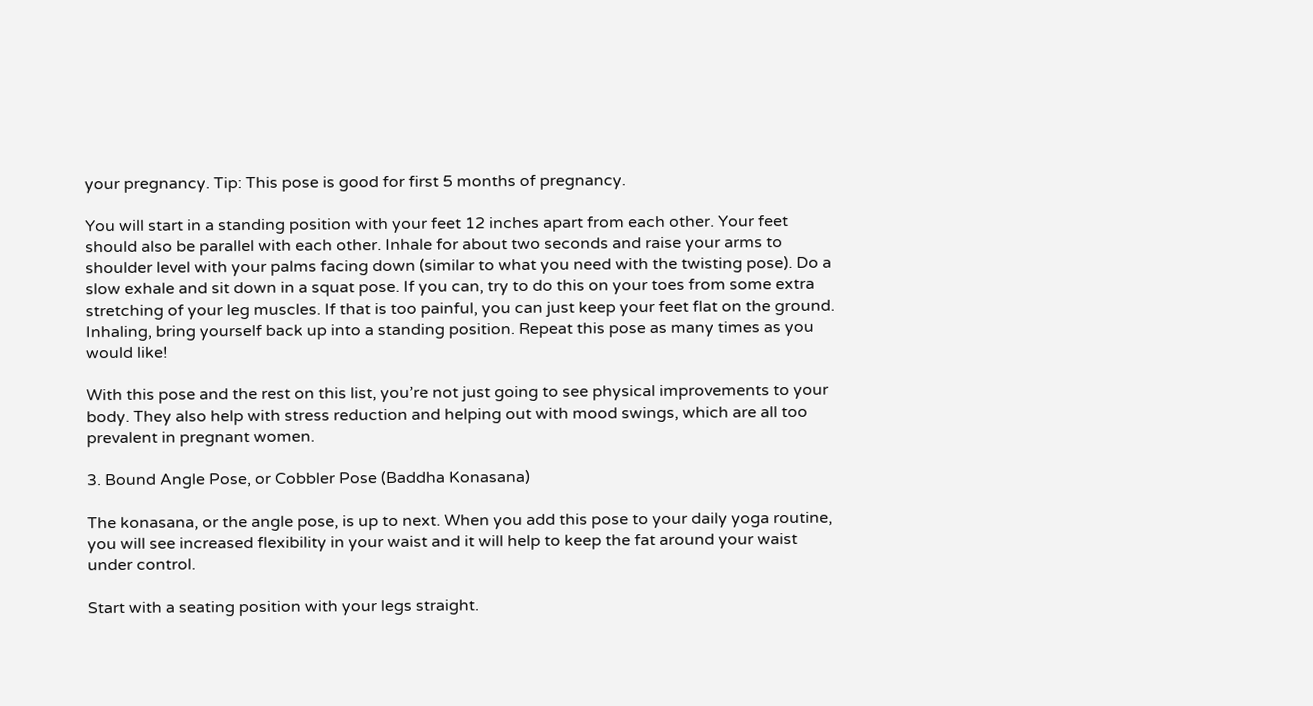your pregnancy. Tip: This pose is good for first 5 months of pregnancy.

You will start in a standing position with your feet 12 inches apart from each other. Your feet should also be parallel with each other. Inhale for about two seconds and raise your arms to shoulder level with your palms facing down (similar to what you need with the twisting pose). Do a slow exhale and sit down in a squat pose. If you can, try to do this on your toes from some extra stretching of your leg muscles. If that is too painful, you can just keep your feet flat on the ground. Inhaling, bring yourself back up into a standing position. Repeat this pose as many times as you would like!

With this pose and the rest on this list, you’re not just going to see physical improvements to your body. They also help with stress reduction and helping out with mood swings, which are all too prevalent in pregnant women.

3. Bound Angle Pose, or Cobbler Pose (Baddha Konasana)

The konasana, or the angle pose, is up to next. When you add this pose to your daily yoga routine, you will see increased flexibility in your waist and it will help to keep the fat around your waist under control.

Start with a seating position with your legs straight.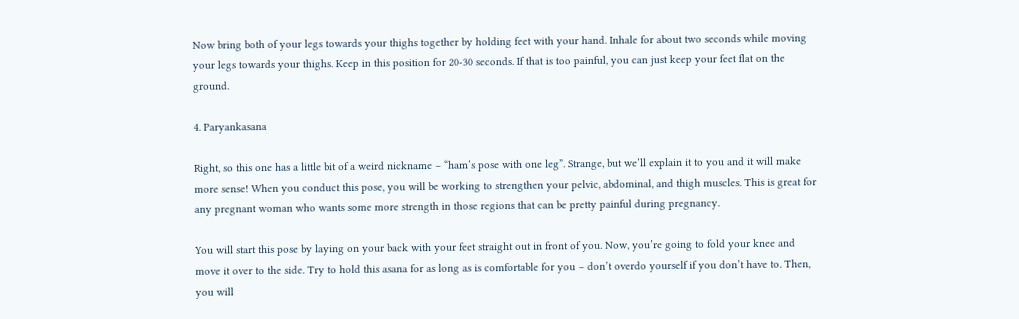Now bring both of your legs towards your thighs together by holding feet with your hand. Inhale for about two seconds while moving your legs towards your thighs. Keep in this position for 20-30 seconds. If that is too painful, you can just keep your feet flat on the ground.

4. Paryankasana

Right, so this one has a little bit of a weird nickname – “ham’s pose with one leg”. Strange, but we’ll explain it to you and it will make more sense! When you conduct this pose, you will be working to strengthen your pelvic, abdominal, and thigh muscles. This is great for any pregnant woman who wants some more strength in those regions that can be pretty painful during pregnancy.

You will start this pose by laying on your back with your feet straight out in front of you. Now, you’re going to fold your knee and move it over to the side. Try to hold this asana for as long as is comfortable for you – don’t overdo yourself if you don’t have to. Then, you will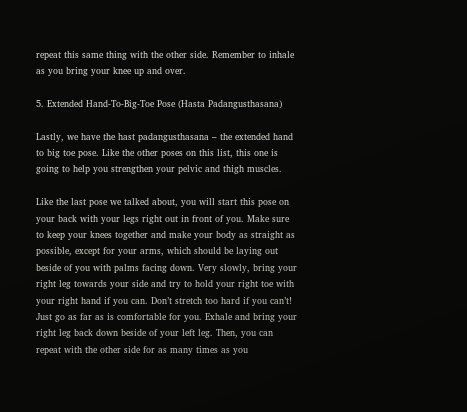repeat this same thing with the other side. Remember to inhale as you bring your knee up and over.

5. Extended Hand-To-Big-Toe Pose (Hasta Padangusthasana)

Lastly, we have the hast padangusthasana – the extended hand to big toe pose. Like the other poses on this list, this one is going to help you strengthen your pelvic and thigh muscles.

Like the last pose we talked about, you will start this pose on your back with your legs right out in front of you. Make sure to keep your knees together and make your body as straight as possible, except for your arms, which should be laying out beside of you with palms facing down. Very slowly, bring your right leg towards your side and try to hold your right toe with your right hand if you can. Don’t stretch too hard if you can’t! Just go as far as is comfortable for you. Exhale and bring your right leg back down beside of your left leg. Then, you can repeat with the other side for as many times as you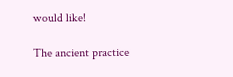would like!

The ancient practice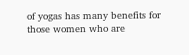of yogas has many benefits for those women who are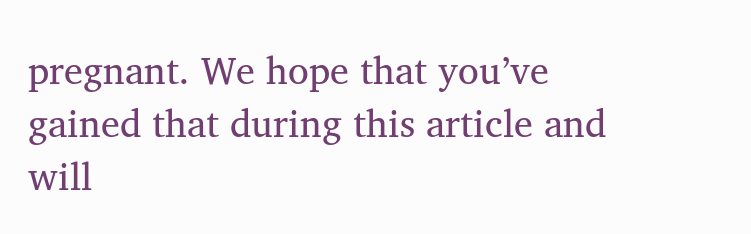pregnant. We hope that you’ve gained that during this article and will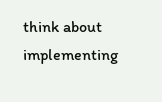think about implementing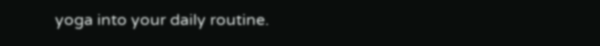yoga into your daily routine.